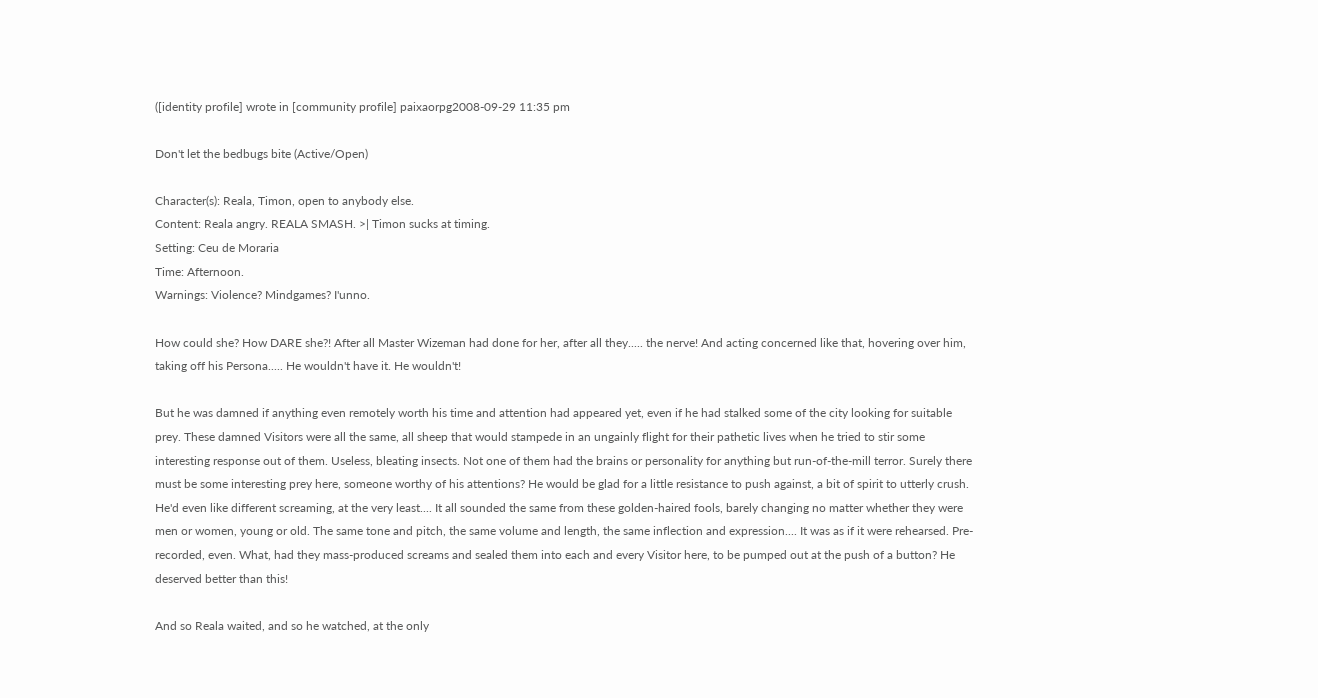([identity profile] wrote in [community profile] paixaorpg2008-09-29 11:35 pm

Don't let the bedbugs bite (Active/Open)

Character(s): Reala, Timon, open to anybody else.
Content: Reala angry. REALA SMASH. >| Timon sucks at timing.
Setting: Ceu de Moraria
Time: Afternoon.
Warnings: Violence? Mindgames? I'unno.

How could she? How DARE she?! After all Master Wizeman had done for her, after all they..... the nerve! And acting concerned like that, hovering over him, taking off his Persona..... He wouldn't have it. He wouldn't!

But he was damned if anything even remotely worth his time and attention had appeared yet, even if he had stalked some of the city looking for suitable prey. These damned Visitors were all the same, all sheep that would stampede in an ungainly flight for their pathetic lives when he tried to stir some interesting response out of them. Useless, bleating insects. Not one of them had the brains or personality for anything but run-of-the-mill terror. Surely there must be some interesting prey here, someone worthy of his attentions? He would be glad for a little resistance to push against, a bit of spirit to utterly crush. He'd even like different screaming, at the very least.... It all sounded the same from these golden-haired fools, barely changing no matter whether they were men or women, young or old. The same tone and pitch, the same volume and length, the same inflection and expression.... It was as if it were rehearsed. Pre-recorded, even. What, had they mass-produced screams and sealed them into each and every Visitor here, to be pumped out at the push of a button? He deserved better than this!

And so Reala waited, and so he watched, at the only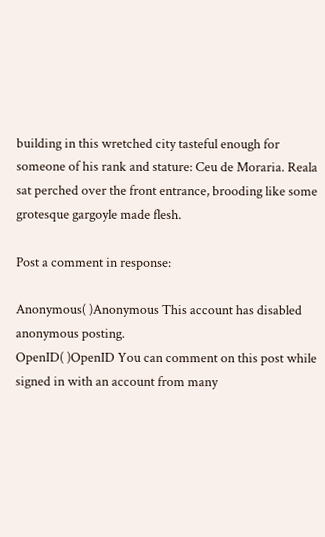building in this wretched city tasteful enough for someone of his rank and stature: Ceu de Moraria. Reala sat perched over the front entrance, brooding like some grotesque gargoyle made flesh.

Post a comment in response:

Anonymous( )Anonymous This account has disabled anonymous posting.
OpenID( )OpenID You can comment on this post while signed in with an account from many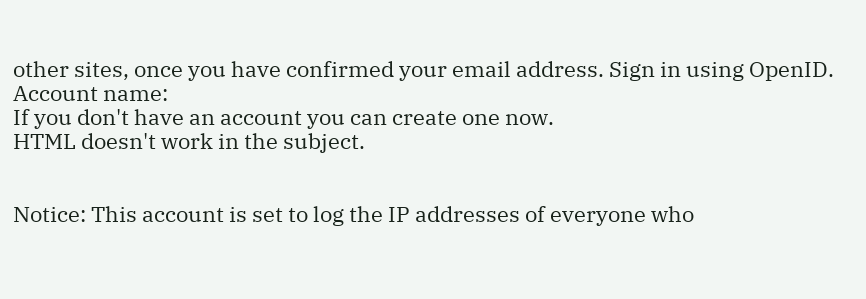other sites, once you have confirmed your email address. Sign in using OpenID.
Account name:
If you don't have an account you can create one now.
HTML doesn't work in the subject.


Notice: This account is set to log the IP addresses of everyone who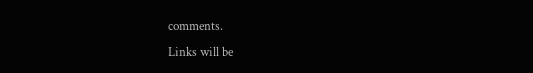comments.
Links will be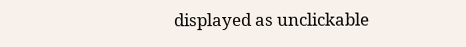displayed as unclickable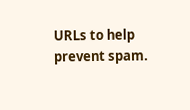URLs to help prevent spam.